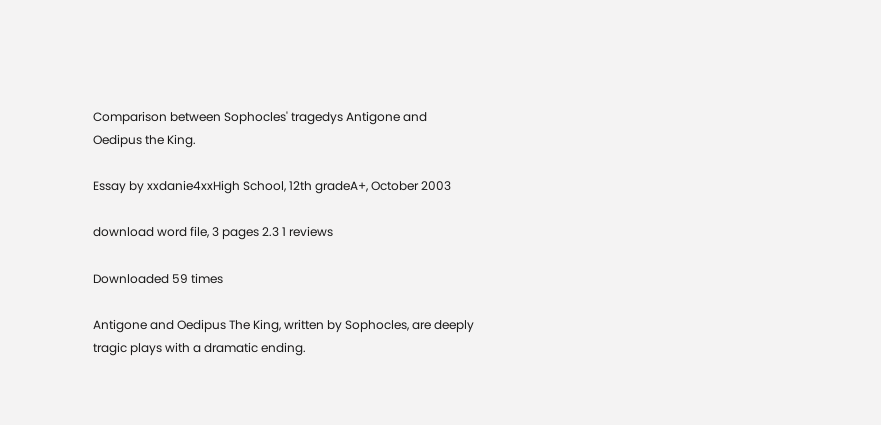Comparison between Sophocles' tragedys Antigone and Oedipus the King.

Essay by xxdanie4xxHigh School, 12th gradeA+, October 2003

download word file, 3 pages 2.3 1 reviews

Downloaded 59 times

Antigone and Oedipus The King, written by Sophocles, are deeply tragic plays with a dramatic ending.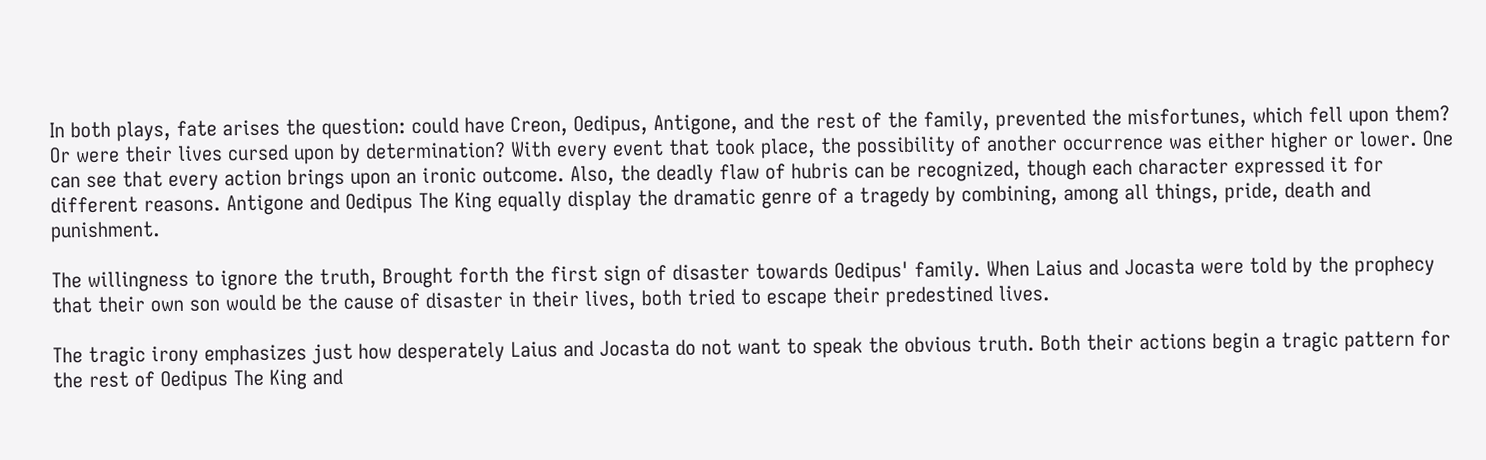In both plays, fate arises the question: could have Creon, Oedipus, Antigone, and the rest of the family, prevented the misfortunes, which fell upon them? Or were their lives cursed upon by determination? With every event that took place, the possibility of another occurrence was either higher or lower. One can see that every action brings upon an ironic outcome. Also, the deadly flaw of hubris can be recognized, though each character expressed it for different reasons. Antigone and Oedipus The King equally display the dramatic genre of a tragedy by combining, among all things, pride, death and punishment.

The willingness to ignore the truth, Brought forth the first sign of disaster towards Oedipus' family. When Laius and Jocasta were told by the prophecy that their own son would be the cause of disaster in their lives, both tried to escape their predestined lives.

The tragic irony emphasizes just how desperately Laius and Jocasta do not want to speak the obvious truth. Both their actions begin a tragic pattern for the rest of Oedipus The King and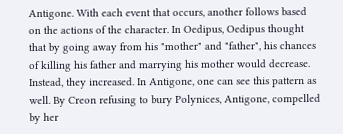Antigone. With each event that occurs, another follows based on the actions of the character. In Oedipus, Oedipus thought that by going away from his "mother" and "father", his chances of killing his father and marrying his mother would decrease. Instead, they increased. In Antigone, one can see this pattern as well. By Creon refusing to bury Polynices, Antigone, compelled by her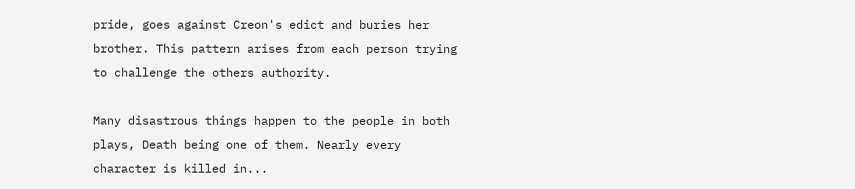pride, goes against Creon's edict and buries her brother. This pattern arises from each person trying to challenge the others authority.

Many disastrous things happen to the people in both plays, Death being one of them. Nearly every character is killed in...